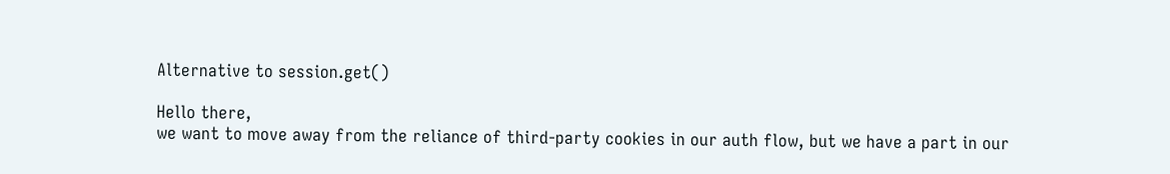Alternative to session.get()

Hello there,
we want to move away from the reliance of third-party cookies in our auth flow, but we have a part in our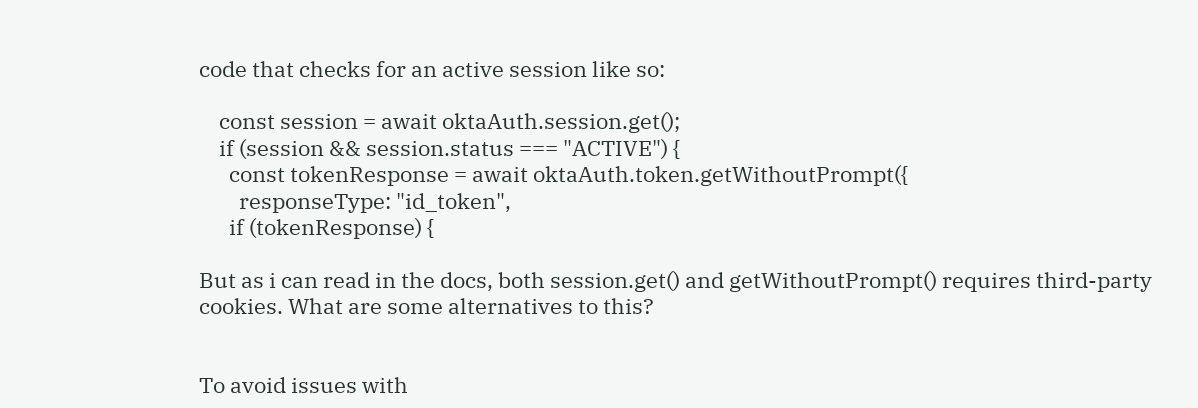code that checks for an active session like so:

    const session = await oktaAuth.session.get();
    if (session && session.status === "ACTIVE") {
      const tokenResponse = await oktaAuth.token.getWithoutPrompt({
        responseType: "id_token",
      if (tokenResponse) {

But as i can read in the docs, both session.get() and getWithoutPrompt() requires third-party cookies. What are some alternatives to this?


To avoid issues with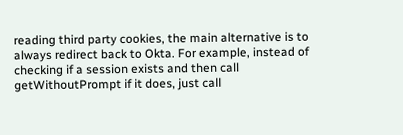reading third party cookies, the main alternative is to always redirect back to Okta. For example, instead of checking if a session exists and then call getWithoutPrompt if it does, just call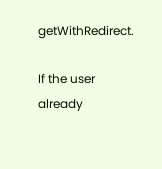getWithRedirect.

If the user already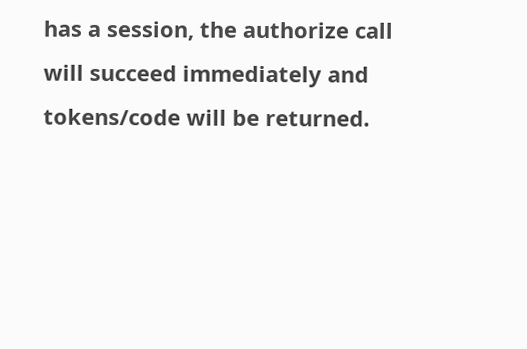has a session, the authorize call will succeed immediately and tokens/code will be returned.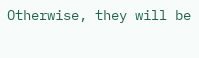Otherwise, they will be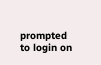prompted to login on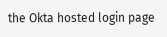the Okta hosted login page